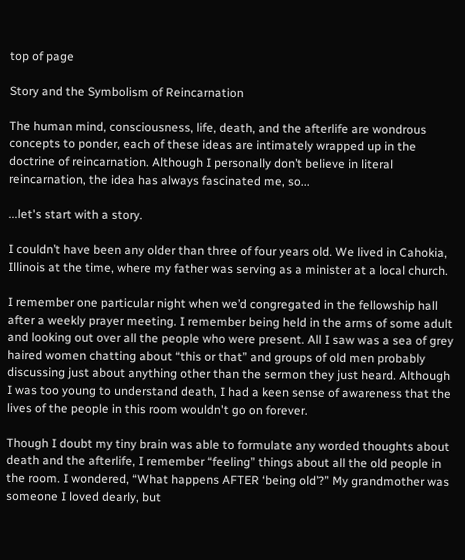top of page

Story and the Symbolism of Reincarnation

The human mind, consciousness, life, death, and the afterlife are wondrous concepts to ponder, each of these ideas are intimately wrapped up in the doctrine of reincarnation. Although I personally don’t believe in literal reincarnation, the idea has always fascinated me, so...

...let's start with a story.

I couldn’t have been any older than three of four years old. We lived in Cahokia, Illinois at the time, where my father was serving as a minister at a local church.

I remember one particular night when we’d congregated in the fellowship hall after a weekly prayer meeting. I remember being held in the arms of some adult and looking out over all the people who were present. All I saw was a sea of grey haired women chatting about “this or that” and groups of old men probably discussing just about anything other than the sermon they just heard. Although I was too young to understand death, I had a keen sense of awareness that the lives of the people in this room wouldn't go on forever.

Though I doubt my tiny brain was able to formulate any worded thoughts about death and the afterlife, I remember “feeling” things about all the old people in the room. I wondered, “What happens AFTER ‘being old’?” My grandmother was someone I loved dearly, but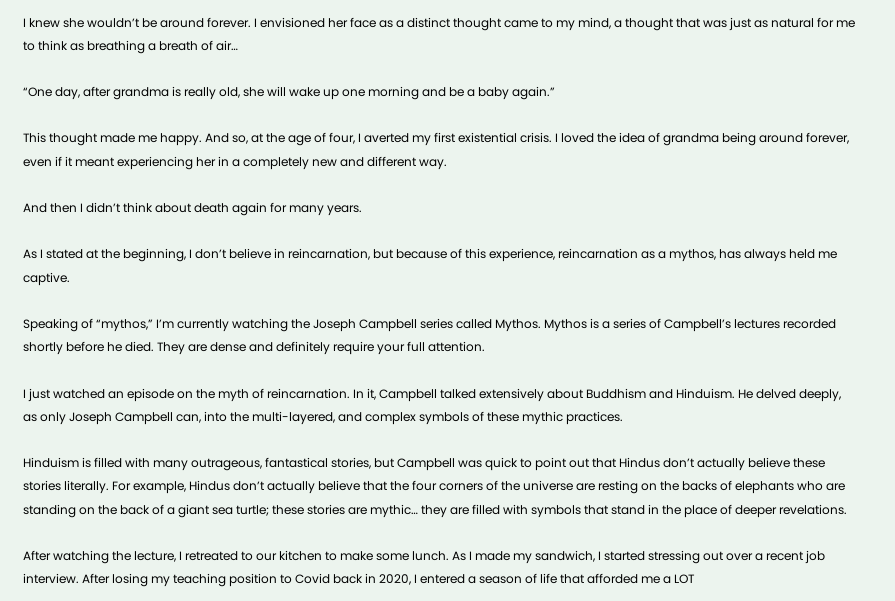I knew she wouldn’t be around forever. I envisioned her face as a distinct thought came to my mind, a thought that was just as natural for me to think as breathing a breath of air…

“One day, after grandma is really old, she will wake up one morning and be a baby again.”

This thought made me happy. And so, at the age of four, I averted my first existential crisis. I loved the idea of grandma being around forever, even if it meant experiencing her in a completely new and different way.

And then I didn’t think about death again for many years.

As I stated at the beginning, I don’t believe in reincarnation, but because of this experience, reincarnation as a mythos, has always held me captive.

Speaking of “mythos,” I’m currently watching the Joseph Campbell series called Mythos. Mythos is a series of Campbell’s lectures recorded shortly before he died. They are dense and definitely require your full attention.

I just watched an episode on the myth of reincarnation. In it, Campbell talked extensively about Buddhism and Hinduism. He delved deeply, as only Joseph Campbell can, into the multi-layered, and complex symbols of these mythic practices.

Hinduism is filled with many outrageous, fantastical stories, but Campbell was quick to point out that Hindus don’t actually believe these stories literally. For example, Hindus don’t actually believe that the four corners of the universe are resting on the backs of elephants who are standing on the back of a giant sea turtle; these stories are mythic… they are filled with symbols that stand in the place of deeper revelations.

After watching the lecture, I retreated to our kitchen to make some lunch. As I made my sandwich, I started stressing out over a recent job interview. After losing my teaching position to Covid back in 2020, I entered a season of life that afforded me a LOT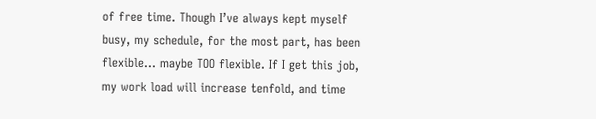of free time. Though I’ve always kept myself busy, my schedule, for the most part, has been flexible… maybe TOO flexible. If I get this job, my work load will increase tenfold, and time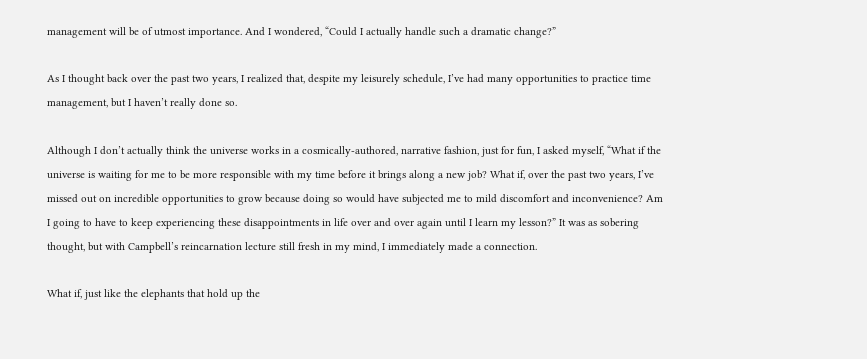management will be of utmost importance. And I wondered, “Could I actually handle such a dramatic change?”

As I thought back over the past two years, I realized that, despite my leisurely schedule, I’ve had many opportunities to practice time management, but I haven’t really done so.

Although I don’t actually think the universe works in a cosmically-authored, narrative fashion, just for fun, I asked myself, “What if the universe is waiting for me to be more responsible with my time before it brings along a new job? What if, over the past two years, I’ve missed out on incredible opportunities to grow because doing so would have subjected me to mild discomfort and inconvenience? Am I going to have to keep experiencing these disappointments in life over and over again until I learn my lesson?” It was as sobering thought, but with Campbell’s reincarnation lecture still fresh in my mind, I immediately made a connection.

What if, just like the elephants that hold up the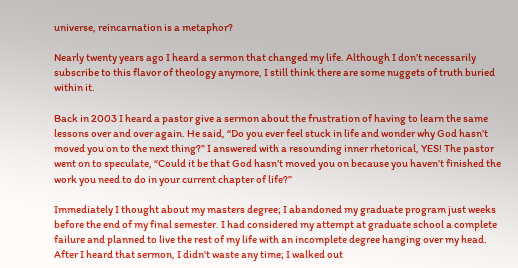universe, reincarnation is a metaphor?

Nearly twenty years ago I heard a sermon that changed my life. Although I don’t necessarily subscribe to this flavor of theology anymore, I still think there are some nuggets of truth buried within it.

Back in 2003 I heard a pastor give a sermon about the frustration of having to learn the same lessons over and over again. He said, “Do you ever feel stuck in life and wonder why God hasn’t moved you on to the next thing?” I answered with a resounding inner rhetorical, YES! The pastor went on to speculate, “Could it be that God hasn’t moved you on because you haven’t finished the work you need to do in your current chapter of life?”

Immediately I thought about my masters degree; I abandoned my graduate program just weeks before the end of my final semester. I had considered my attempt at graduate school a complete failure and planned to live the rest of my life with an incomplete degree hanging over my head. After I heard that sermon, I didn't waste any time; I walked out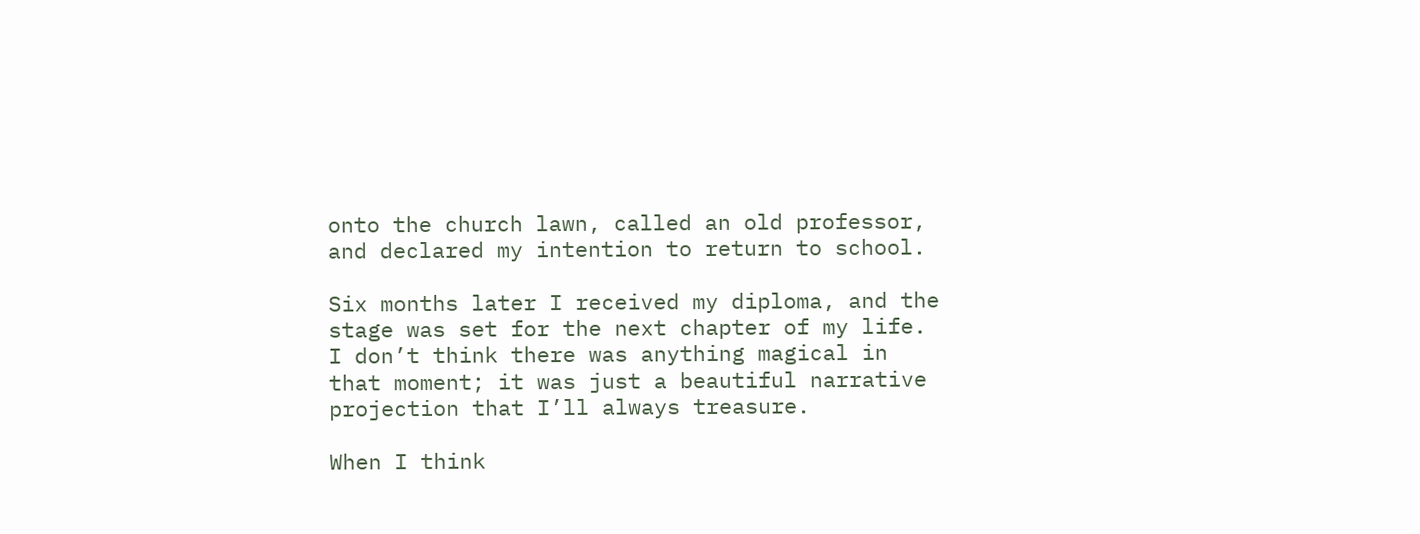onto the church lawn, called an old professor, and declared my intention to return to school.

Six months later I received my diploma, and the stage was set for the next chapter of my life. I don’t think there was anything magical in that moment; it was just a beautiful narrative projection that I’ll always treasure.

When I think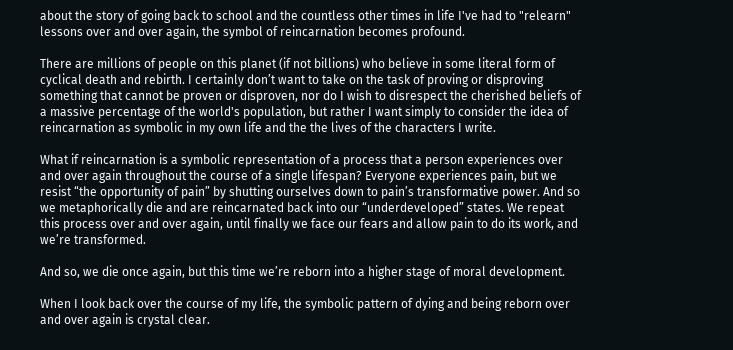about the story of going back to school and the countless other times in life I've had to "relearn" lessons over and over again, the symbol of reincarnation becomes profound.

There are millions of people on this planet (if not billions) who believe in some literal form of cyclical death and rebirth. I certainly don’t want to take on the task of proving or disproving something that cannot be proven or disproven, nor do I wish to disrespect the cherished beliefs of a massive percentage of the world's population, but rather I want simply to consider the idea of reincarnation as symbolic in my own life and the the lives of the characters I write.

What if reincarnation is a symbolic representation of a process that a person experiences over and over again throughout the course of a single lifespan? Everyone experiences pain, but we resist “the opportunity of pain” by shutting ourselves down to pain’s transformative power. And so we metaphorically die and are reincarnated back into our “underdeveloped” states. We repeat this process over and over again, until finally we face our fears and allow pain to do its work, and we’re transformed.

And so, we die once again, but this time we’re reborn into a higher stage of moral development.

When I look back over the course of my life, the symbolic pattern of dying and being reborn over and over again is crystal clear.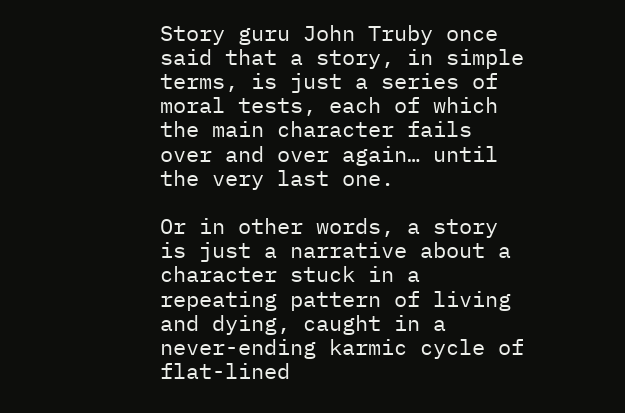Story guru John Truby once said that a story, in simple terms, is just a series of moral tests, each of which the main character fails over and over again… until the very last one.

Or in other words, a story is just a narrative about a character stuck in a repeating pattern of living and dying, caught in a never-ending karmic cycle of flat-lined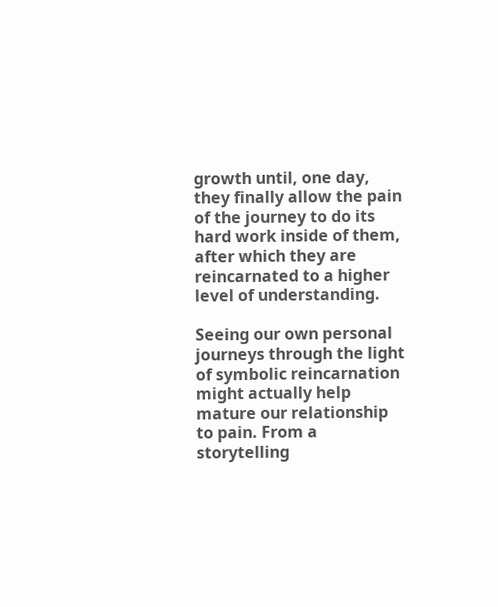growth until, one day, they finally allow the pain of the journey to do its hard work inside of them, after which they are reincarnated to a higher level of understanding.

Seeing our own personal journeys through the light of symbolic reincarnation might actually help mature our relationship to pain. From a storytelling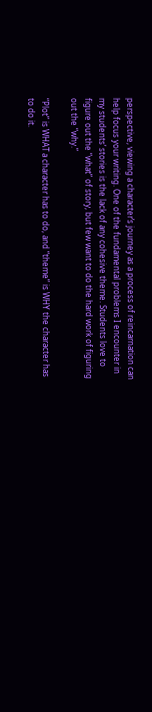perspective, viewing a character’s journey as a process of reincarnation can help focus your writing. One of the fundamental problems I encounter in my students’ stories is the lack of any cohesive theme. Students love to figure out the “what” of story, but few want to do the hard work of figuring out the “why.”

“Plot” is WHAT a character has to do, and “theme” is WHY the character has to do it.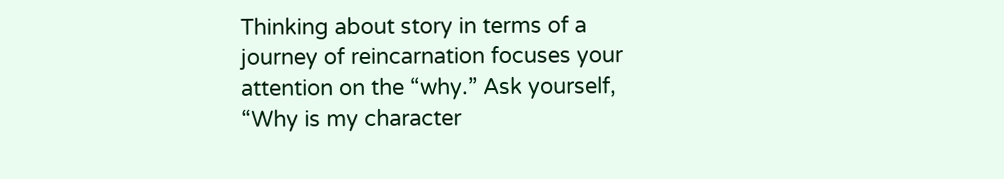Thinking about story in terms of a journey of reincarnation focuses your attention on the “why.” Ask yourself, “Why is my character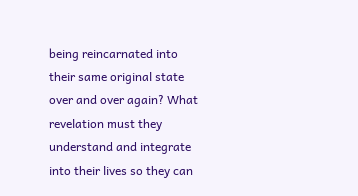being reincarnated into their same original state over and over again? What revelation must they understand and integrate into their lives so they can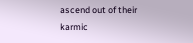ascend out of their karmic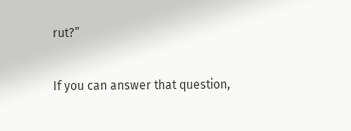rut?”

If you can answer that question,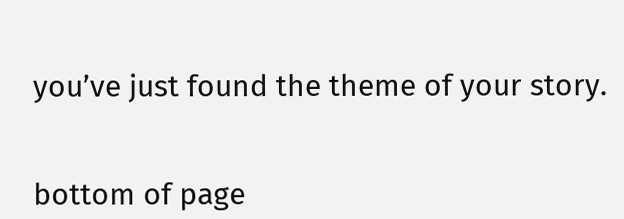you’ve just found the theme of your story.


bottom of page